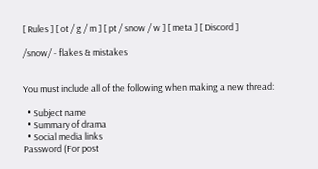[ Rules ] [ ot / g / m ] [ pt / snow / w ] [ meta ] [ Discord ]

/snow/ - flakes & mistakes


You must include all of the following when making a new thread:

  • Subject name
  • Summary of drama
  • Social media links
Password (For post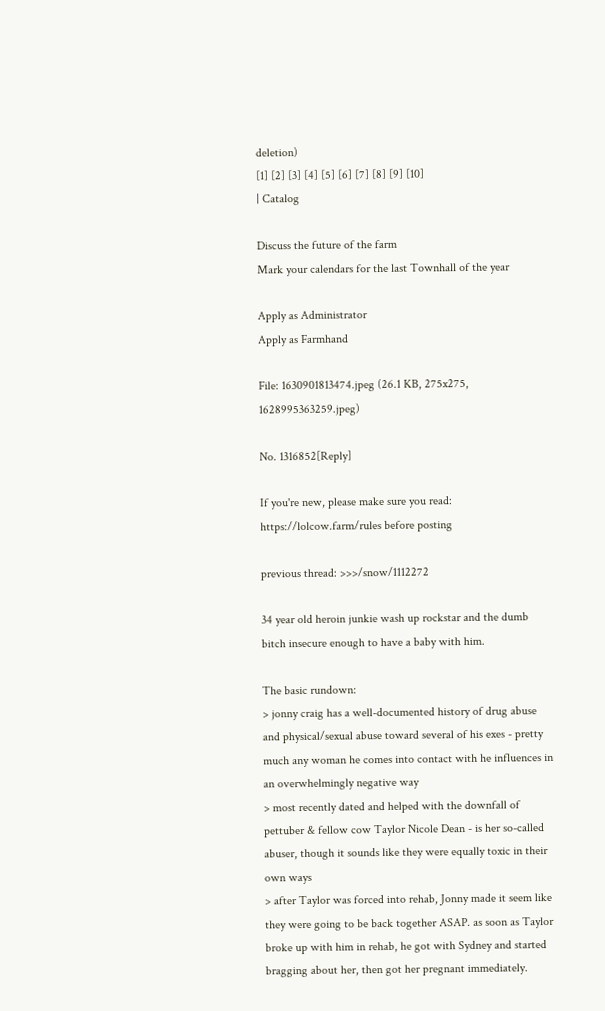deletion)
[1] [2] [3] [4] [5] [6] [7] [8] [9] [10]
| Catalog

Discuss the future of the farm
Mark your calendars for the last Townhall of the year

Apply as Administrator
Apply as Farmhand

File: 1630901813474.jpeg (26.1 KB, 275x275, 1628995363259.jpeg)

No. 1316852[Reply]

If you're new, please make sure you read:
https://lolcow.farm/rules before posting

previous thread: >>>/snow/1112272

34 year old heroin junkie wash up rockstar and the dumb bitch insecure enough to have a baby with him.

The basic rundown:
> jonny craig has a well-documented history of drug abuse and physical/sexual abuse toward several of his exes - pretty much any woman he comes into contact with he influences in an overwhelmingly negative way
> most recently dated and helped with the downfall of pettuber & fellow cow Taylor Nicole Dean - is her so-called abuser, though it sounds like they were equally toxic in their own ways
> after Taylor was forced into rehab, Jonny made it seem like they were going to be back together ASAP. as soon as Taylor broke up with him in rehab, he got with Sydney and started bragging about her, then got her pregnant immediately.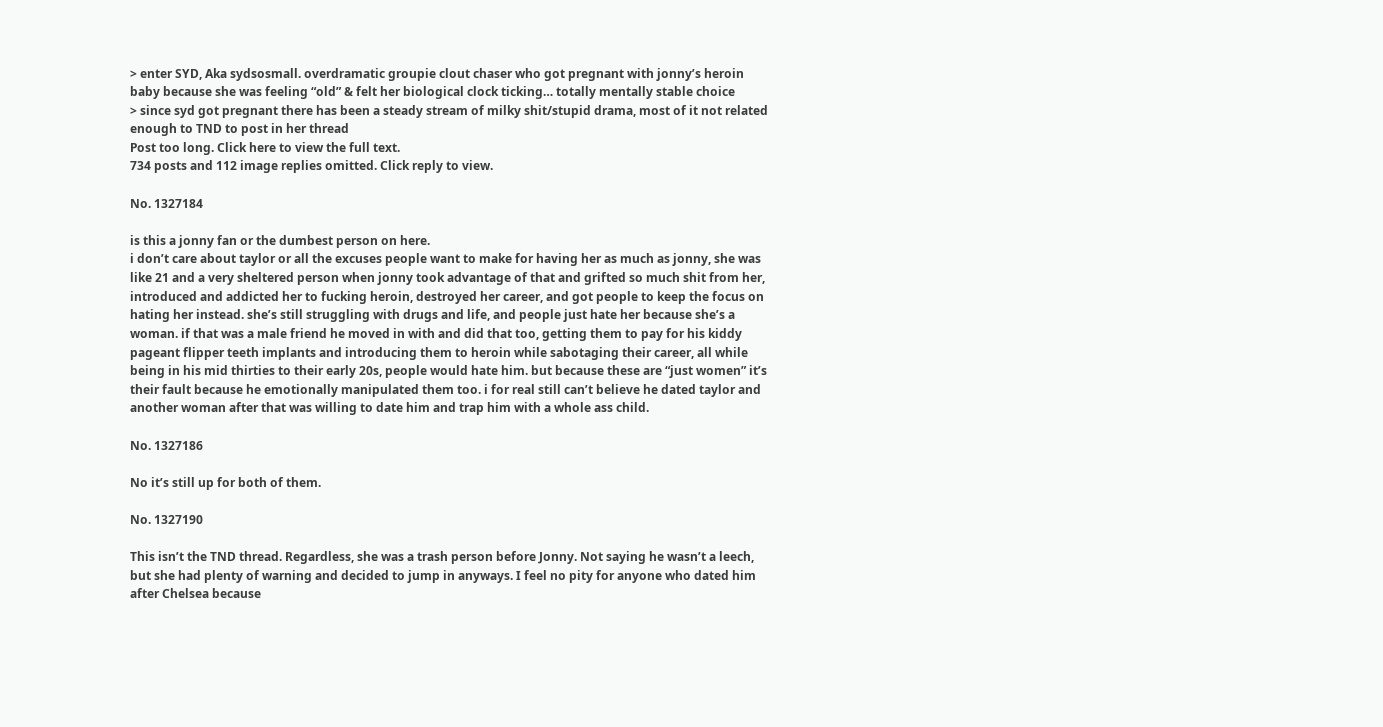> enter SYD, Aka sydsosmall. overdramatic groupie clout chaser who got pregnant with jonny’s heroin baby because she was feeling “old” & felt her biological clock ticking… totally mentally stable choice
> since syd got pregnant there has been a steady stream of milky shit/stupid drama, most of it not related enough to TND to post in her thread
Post too long. Click here to view the full text.
734 posts and 112 image replies omitted. Click reply to view.

No. 1327184

is this a jonny fan or the dumbest person on here.
i don’t care about taylor or all the excuses people want to make for having her as much as jonny, she was like 21 and a very sheltered person when jonny took advantage of that and grifted so much shit from her, introduced and addicted her to fucking heroin, destroyed her career, and got people to keep the focus on hating her instead. she’s still struggling with drugs and life, and people just hate her because she’s a woman. if that was a male friend he moved in with and did that too, getting them to pay for his kiddy pageant flipper teeth implants and introducing them to heroin while sabotaging their career, all while being in his mid thirties to their early 20s, people would hate him. but because these are “just women” it’s their fault because he emotionally manipulated them too. i for real still can’t believe he dated taylor and another woman after that was willing to date him and trap him with a whole ass child.

No. 1327186

No it’s still up for both of them.

No. 1327190

This isn’t the TND thread. Regardless, she was a trash person before Jonny. Not saying he wasn’t a leech, but she had plenty of warning and decided to jump in anyways. I feel no pity for anyone who dated him after Chelsea because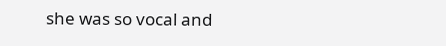she was so vocal and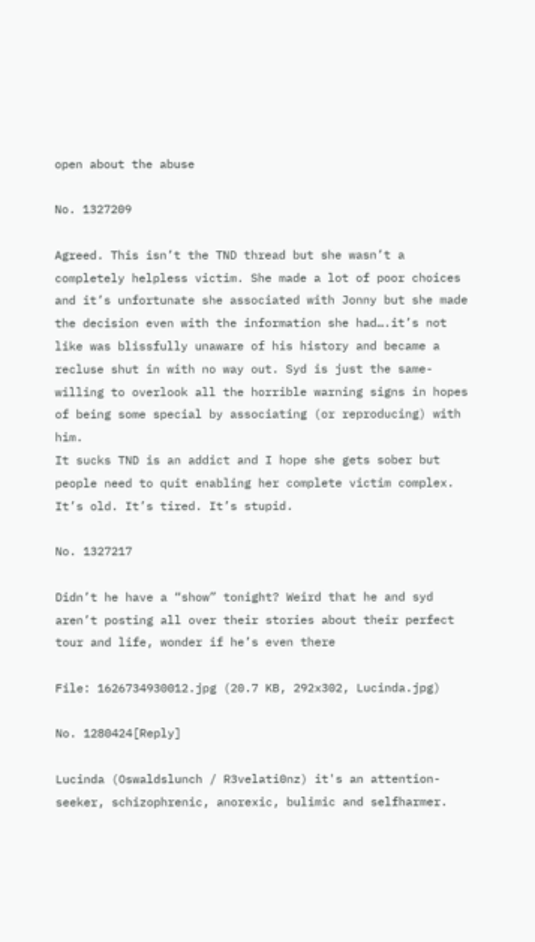open about the abuse

No. 1327209

Agreed. This isn’t the TND thread but she wasn’t a completely helpless victim. She made a lot of poor choices and it’s unfortunate she associated with Jonny but she made the decision even with the information she had….it’s not like was blissfully unaware of his history and became a recluse shut in with no way out. Syd is just the same- willing to overlook all the horrible warning signs in hopes of being some special by associating (or reproducing) with him.
It sucks TND is an addict and I hope she gets sober but people need to quit enabling her complete victim complex. It’s old. It’s tired. It’s stupid.

No. 1327217

Didn’t he have a “show” tonight? Weird that he and syd aren’t posting all over their stories about their perfect tour and life, wonder if he’s even there

File: 1626734930012.jpg (20.7 KB, 292x302, Lucinda.jpg)

No. 1280424[Reply]

Lucinda (Oswaldslunch / R3velati0nz) it's an attention-seeker, schizophrenic, anorexic, bulimic and selfharmer.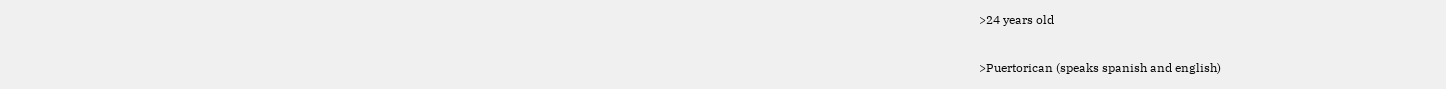>24 years old

>Puertorican (speaks spanish and english)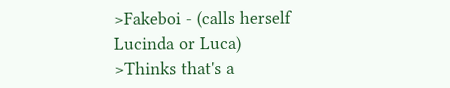>Fakeboi - (calls herself Lucinda or Luca)
>Thinks that's a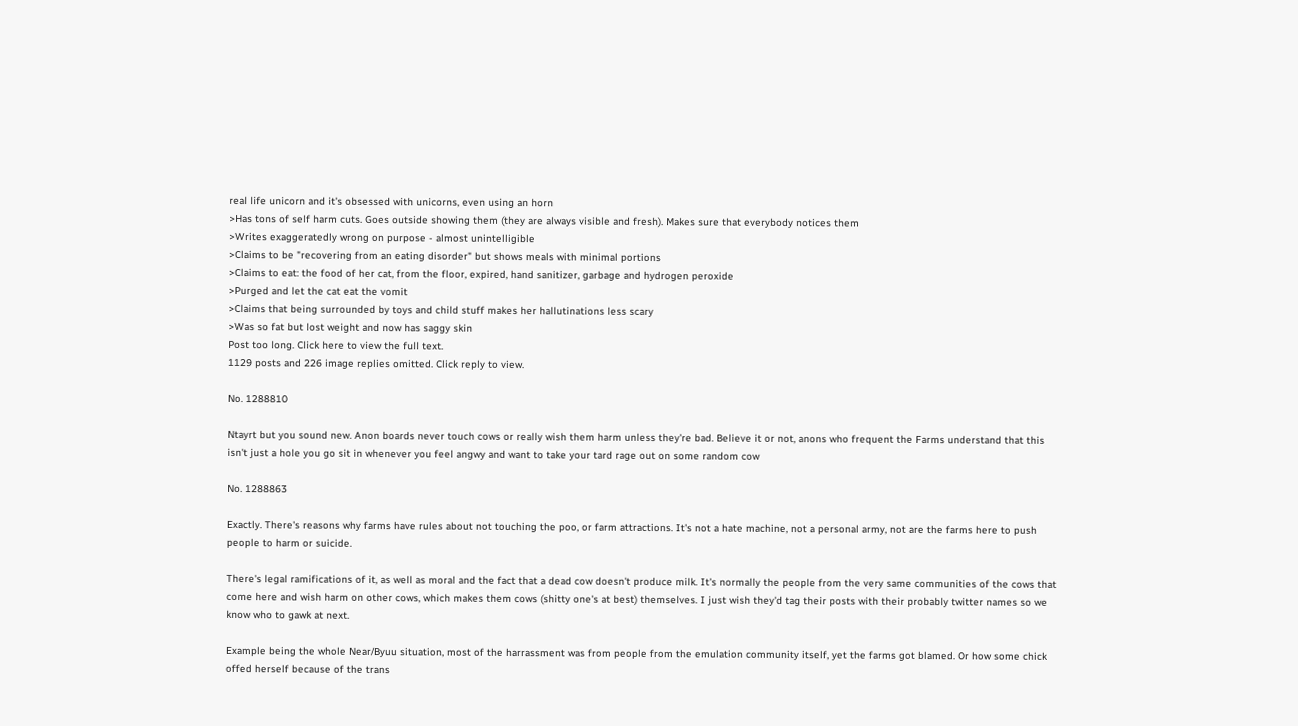real life unicorn and it's obsessed with unicorns, even using an horn
>Has tons of self harm cuts. Goes outside showing them (they are always visible and fresh). Makes sure that everybody notices them
>Writes exaggeratedly wrong on purpose - almost unintelligible
>Claims to be "recovering from an eating disorder" but shows meals with minimal portions
>Claims to eat: the food of her cat, from the floor, expired, hand sanitizer, garbage and hydrogen peroxide
>Purged and let the cat eat the vomit
>Claims that being surrounded by toys and child stuff makes her hallutinations less scary
>Was so fat but lost weight and now has saggy skin
Post too long. Click here to view the full text.
1129 posts and 226 image replies omitted. Click reply to view.

No. 1288810

Ntayrt but you sound new. Anon boards never touch cows or really wish them harm unless they're bad. Believe it or not, anons who frequent the Farms understand that this isn't just a hole you go sit in whenever you feel angwy and want to take your tard rage out on some random cow

No. 1288863

Exactly. There's reasons why farms have rules about not touching the poo, or farm attractions. It's not a hate machine, not a personal army, not are the farms here to push people to harm or suicide.

There's legal ramifications of it, as well as moral and the fact that a dead cow doesn't produce milk. It's normally the people from the very same communities of the cows that come here and wish harm on other cows, which makes them cows (shitty one's at best) themselves. I just wish they'd tag their posts with their probably twitter names so we know who to gawk at next.

Example being the whole Near/Byuu situation, most of the harrassment was from people from the emulation community itself, yet the farms got blamed. Or how some chick offed herself because of the trans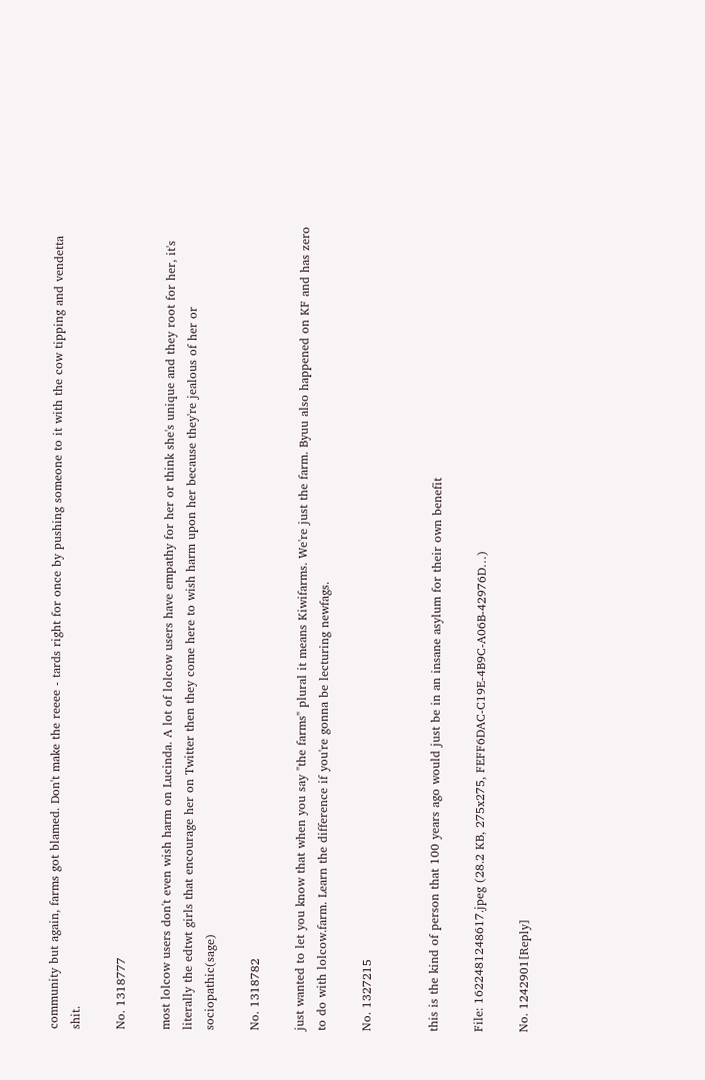community but again, farms got blamed. Don't make the reeee - tards right for once by pushing someone to it with the cow tipping and vendetta shit.

No. 1318777

most lolcow users don't even wish harm on Lucinda. A lot of lolcow users have empathy for her or think she's unique and they root for her, it's literally the edtwt girls that encourage her on Twitter then they come here to wish harm upon her because they're jealous of her or sociopathic(sage)

No. 1318782

just wanted to let you know that when you say "the farms" plural it means Kiwifarms. We're just the farm. Byuu also happened on KF and has zero to do with lolcow.farm. Learn the difference if you're gonna be lecturing newfags.

No. 1327215


this is the kind of person that 100 years ago would just be in an insane asylum for their own benefit

File: 1622481248617.jpeg (28.2 KB, 275x275, FEFF6DAC-C19E-4B9C-A06B-42976D…)

No. 1242901[Reply]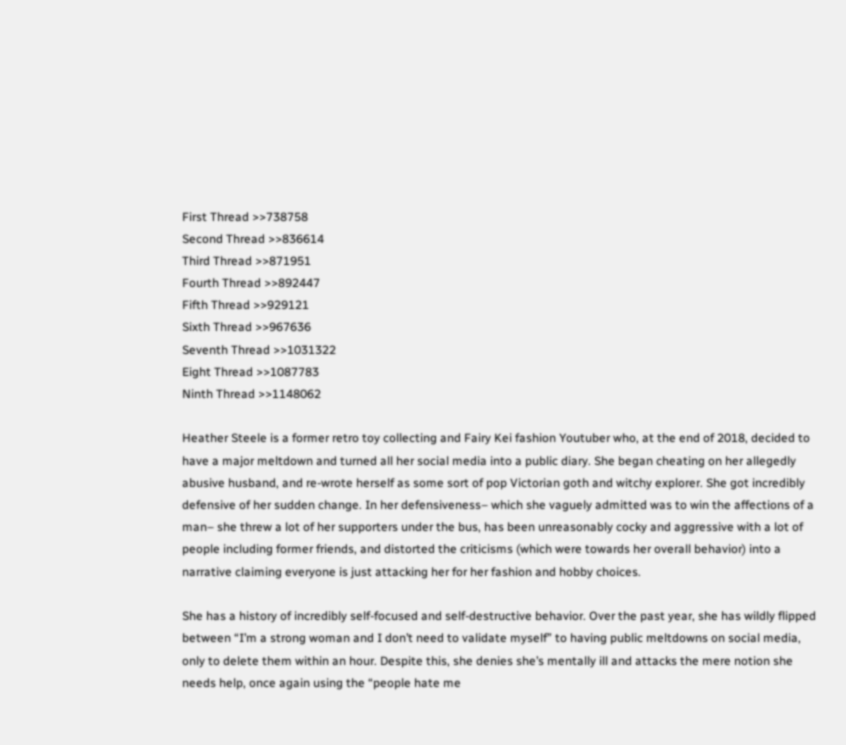First Thread >>738758
Second Thread >>836614
Third Thread >>871951
Fourth Thread >>892447
Fifth Thread >>929121
Sixth Thread >>967636
Seventh Thread >>1031322
Eight Thread >>1087783
Ninth Thread >>1148062

Heather Steele is a former retro toy collecting and Fairy Kei fashion Youtuber who, at the end of 2018, decided to have a major meltdown and turned all her social media into a public diary. She began cheating on her allegedly abusive husband, and re-wrote herself as some sort of pop Victorian goth and witchy explorer. She got incredibly defensive of her sudden change. In her defensiveness– which she vaguely admitted was to win the affections of a man– she threw a lot of her supporters under the bus, has been unreasonably cocky and aggressive with a lot of people including former friends, and distorted the criticisms (which were towards her overall behavior) into a narrative claiming everyone is just attacking her for her fashion and hobby choices.

She has a history of incredibly self-focused and self-destructive behavior. Over the past year, she has wildly flipped between “I’m a strong woman and I don’t need to validate myself” to having public meltdowns on social media, only to delete them within an hour. Despite this, she denies she’s mentally ill and attacks the mere notion she needs help, once again using the “people hate me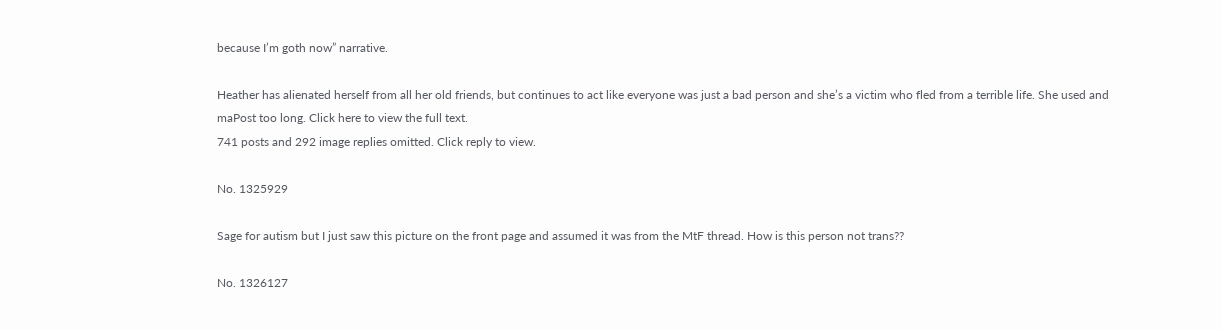because I’m goth now” narrative.

Heather has alienated herself from all her old friends, but continues to act like everyone was just a bad person and she’s a victim who fled from a terrible life. She used and maPost too long. Click here to view the full text.
741 posts and 292 image replies omitted. Click reply to view.

No. 1325929

Sage for autism but I just saw this picture on the front page and assumed it was from the MtF thread. How is this person not trans??

No. 1326127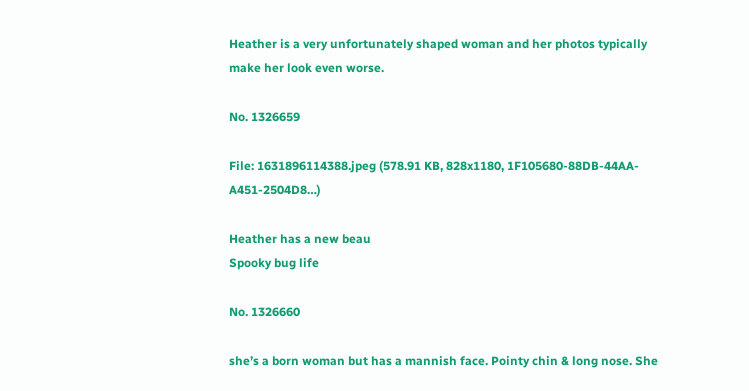Heather is a very unfortunately shaped woman and her photos typically make her look even worse.

No. 1326659

File: 1631896114388.jpeg (578.91 KB, 828x1180, 1F105680-88DB-44AA-A451-2504D8…)

Heather has a new beau
Spooky bug life

No. 1326660

she’s a born woman but has a mannish face. Pointy chin & long nose. She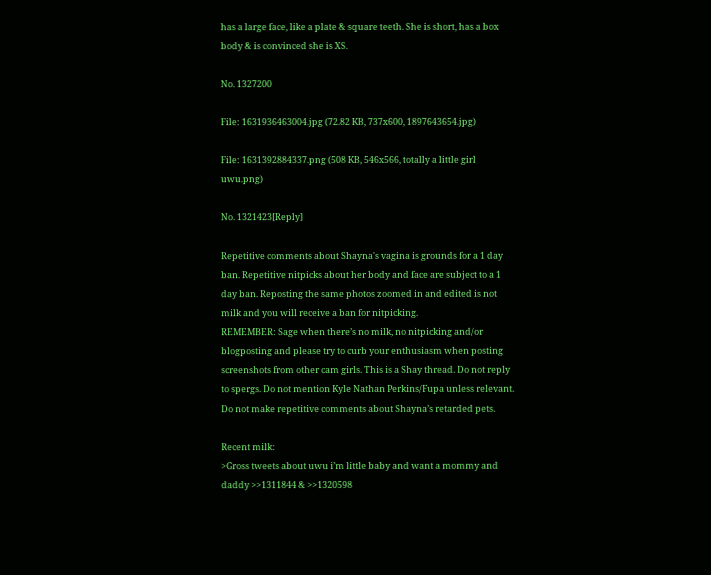has a large face, like a plate & square teeth. She is short, has a box body & is convinced she is XS.

No. 1327200

File: 1631936463004.jpg (72.82 KB, 737x600, 1897643654.jpg)

File: 1631392884337.png (508 KB, 546x566, totally a little girl uwu.png)

No. 1321423[Reply]

Repetitive comments about Shayna's vagina is grounds for a 1 day ban. Repetitive nitpicks about her body and face are subject to a 1 day ban. Reposting the same photos zoomed in and edited is not milk and you will receive a ban for nitpicking.
REMEMBER: Sage when there’s no milk, no nitpicking and/or blogposting and please try to curb your enthusiasm when posting screenshots from other cam girls. This is a Shay thread. Do not reply to spergs. Do not mention Kyle Nathan Perkins/Fupa unless relevant. Do not make repetitive comments about Shayna’s retarded pets.

Recent milk:
>Gross tweets about uwu i’m little baby and want a mommy and daddy >>1311844 & >>1320598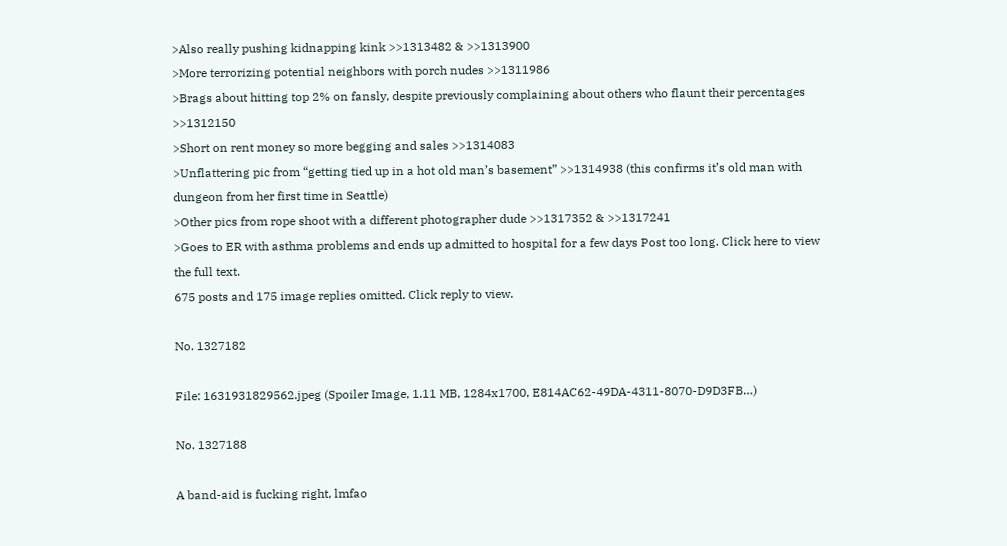>Also really pushing kidnapping kink >>1313482 & >>1313900
>More terrorizing potential neighbors with porch nudes >>1311986
>Brags about hitting top 2% on fansly, despite previously complaining about others who flaunt their percentages >>1312150
>Short on rent money so more begging and sales >>1314083
>Unflattering pic from “getting tied up in a hot old man’s basement” >>1314938 (this confirms it’s old man with dungeon from her first time in Seattle)
>Other pics from rope shoot with a different photographer dude >>1317352 & >>1317241
>Goes to ER with asthma problems and ends up admitted to hospital for a few days Post too long. Click here to view the full text.
675 posts and 175 image replies omitted. Click reply to view.

No. 1327182

File: 1631931829562.jpeg (Spoiler Image, 1.11 MB, 1284x1700, E814AC62-49DA-4311-8070-D9D3FB…)

No. 1327188

A band-aid is fucking right, lmfao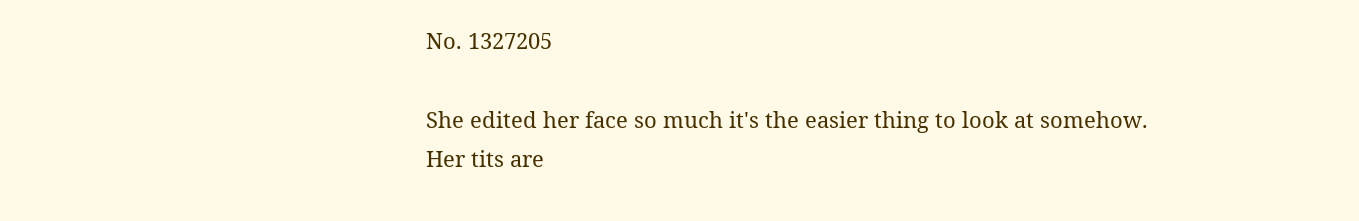No. 1327205

She edited her face so much it's the easier thing to look at somehow.
Her tits are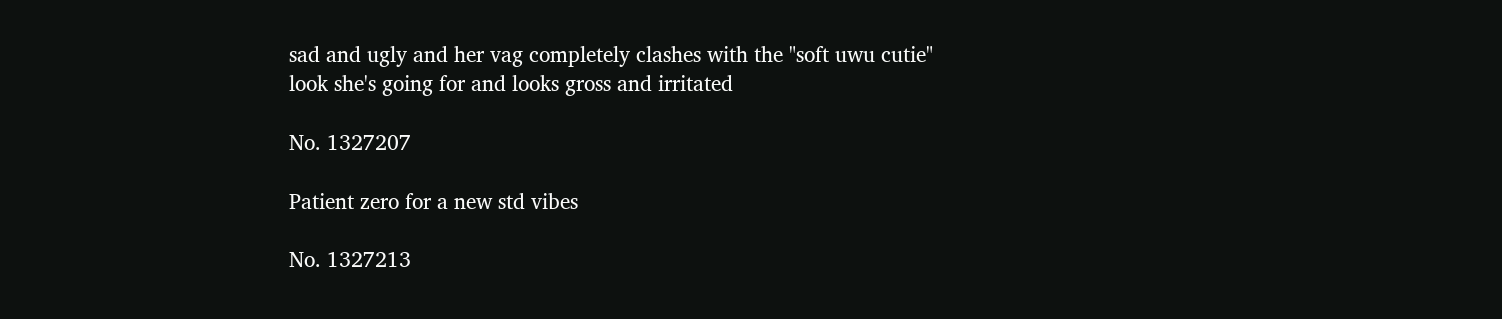sad and ugly and her vag completely clashes with the "soft uwu cutie" look she's going for and looks gross and irritated

No. 1327207

Patient zero for a new std vibes

No. 1327213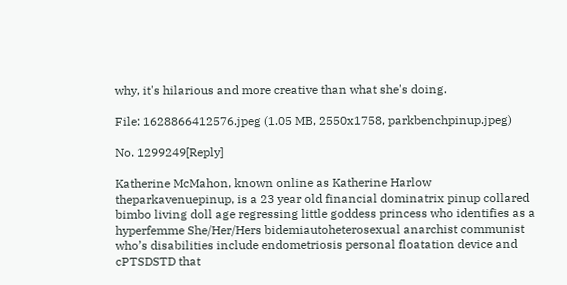why, it's hilarious and more creative than what she's doing.

File: 1628866412576.jpeg (1.05 MB, 2550x1758, parkbenchpinup.jpeg)

No. 1299249[Reply]

Katherine McMahon, known online as Katherine Harlow theparkavenuepinup, is a 23 year old financial dominatrix pinup collared bimbo living doll age regressing little goddess princess who identifies as a hyperfemme She/Her/Hers bidemiautoheterosexual anarchist communist who’s disabilities include endometriosis personal floatation device and cPTSDSTD that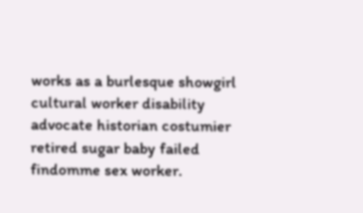works as a burlesque showgirl cultural worker disability advocate historian costumier retired sugar baby failed findomme sex worker.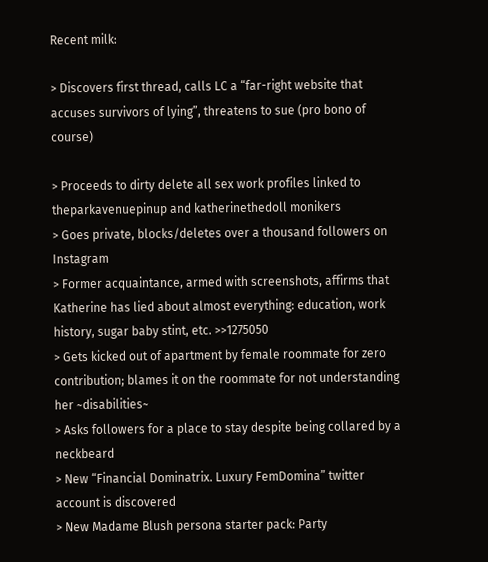Recent milk:

> Discovers first thread, calls LC a “far-right website that accuses survivors of lying”, threatens to sue (pro bono of course)

> Proceeds to dirty delete all sex work profiles linked to theparkavenuepinup and katherinethedoll monikers
> Goes private, blocks/deletes over a thousand followers on Instagram
> Former acquaintance, armed with screenshots, affirms that Katherine has lied about almost everything: education, work history, sugar baby stint, etc. >>1275050
> Gets kicked out of apartment by female roommate for zero contribution; blames it on the roommate for not understanding her ~disabilities~
> Asks followers for a place to stay despite being collared by a neckbeard
> New “Financial Dominatrix. Luxury FemDomina” twitter account is discovered
> New Madame Blush persona starter pack: Party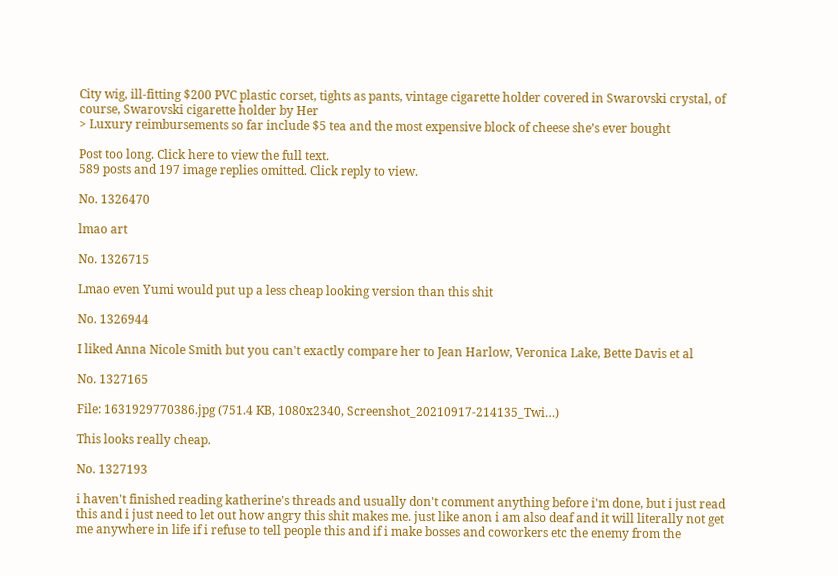City wig, ill-fitting $200 PVC plastic corset, tights as pants, vintage cigarette holder covered in Swarovski crystal, of course, Swarovski cigarette holder by Her
> Luxury reimbursements so far include $5 tea and the most expensive block of cheese she’s ever bought

Post too long. Click here to view the full text.
589 posts and 197 image replies omitted. Click reply to view.

No. 1326470

lmao art

No. 1326715

Lmao even Yumi would put up a less cheap looking version than this shit

No. 1326944

I liked Anna Nicole Smith but you can't exactly compare her to Jean Harlow, Veronica Lake, Bette Davis et al

No. 1327165

File: 1631929770386.jpg (751.4 KB, 1080x2340, Screenshot_20210917-214135_Twi…)

This looks really cheap.

No. 1327193

i haven't finished reading katherine's threads and usually don't comment anything before i'm done, but i just read this and i just need to let out how angry this shit makes me. just like anon i am also deaf and it will literally not get me anywhere in life if i refuse to tell people this and if i make bosses and coworkers etc the enemy from the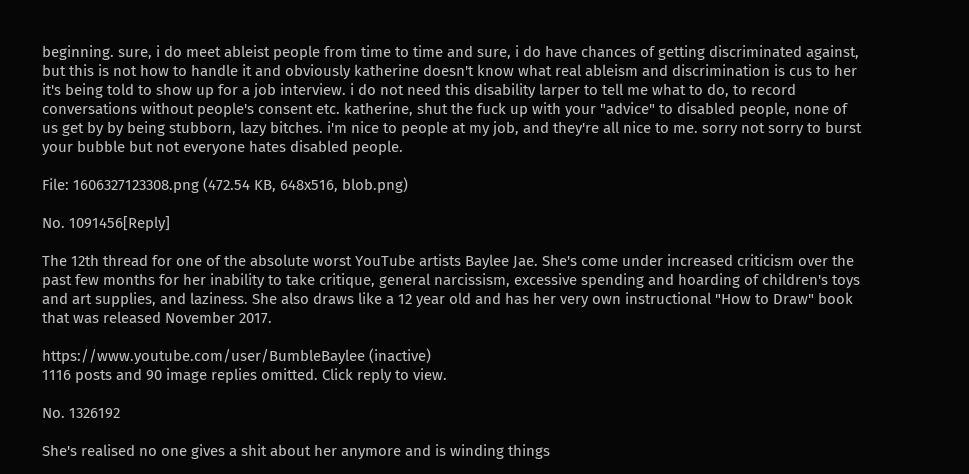beginning. sure, i do meet ableist people from time to time and sure, i do have chances of getting discriminated against, but this is not how to handle it and obviously katherine doesn't know what real ableism and discrimination is cus to her it's being told to show up for a job interview. i do not need this disability larper to tell me what to do, to record conversations without people's consent etc. katherine, shut the fuck up with your "advice" to disabled people, none of us get by by being stubborn, lazy bitches. i'm nice to people at my job, and they're all nice to me. sorry not sorry to burst your bubble but not everyone hates disabled people.

File: 1606327123308.png (472.54 KB, 648x516, blob.png)

No. 1091456[Reply]

The 12th thread for one of the absolute worst YouTube artists Baylee Jae. She's come under increased criticism over the past few months for her inability to take critique, general narcissism, excessive spending and hoarding of children's toys and art supplies, and laziness. She also draws like a 12 year old and has her very own instructional "How to Draw" book that was released November 2017.

https://www.youtube.com/user/BumbleBaylee (inactive)
1116 posts and 90 image replies omitted. Click reply to view.

No. 1326192

She's realised no one gives a shit about her anymore and is winding things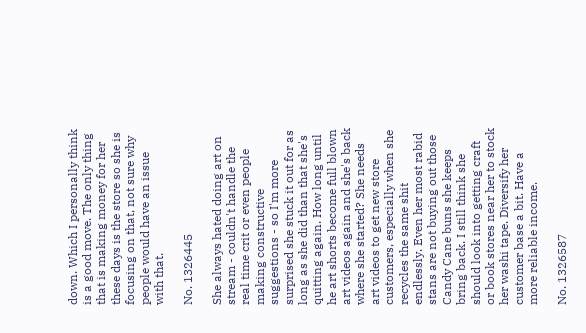down. Which I personally think is a good move. The only thing that is making money for her these days is the store so she is focusing on that, not sure why people would have an issue with that.

No. 1326445

She always hated doing art on stream - couldn't handle the real time crit or even people making constructive suggestions - so I'm more surprised she stuck it out for as long as she did than that she's quitting again. How long until he art shorts become full blown art videos again and she's back where she started? She needs art videos to get new store customers, especially when she recycles the same shit endlessly. Even her most rabid stans are not buying out those Candy Cane buns she keeps bring back. I still think she should look into getting craft or book stores near her to stock her washi tape. Diversify her customer base a bit. Have a more reliable income.

No. 1326587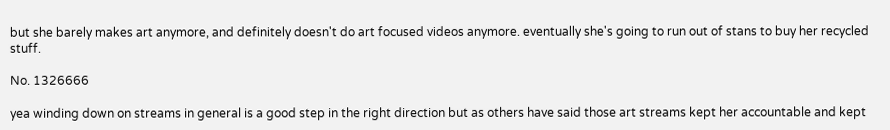but she barely makes art anymore, and definitely doesn't do art focused videos anymore. eventually she's going to run out of stans to buy her recycled stuff.

No. 1326666

yea winding down on streams in general is a good step in the right direction but as others have said those art streams kept her accountable and kept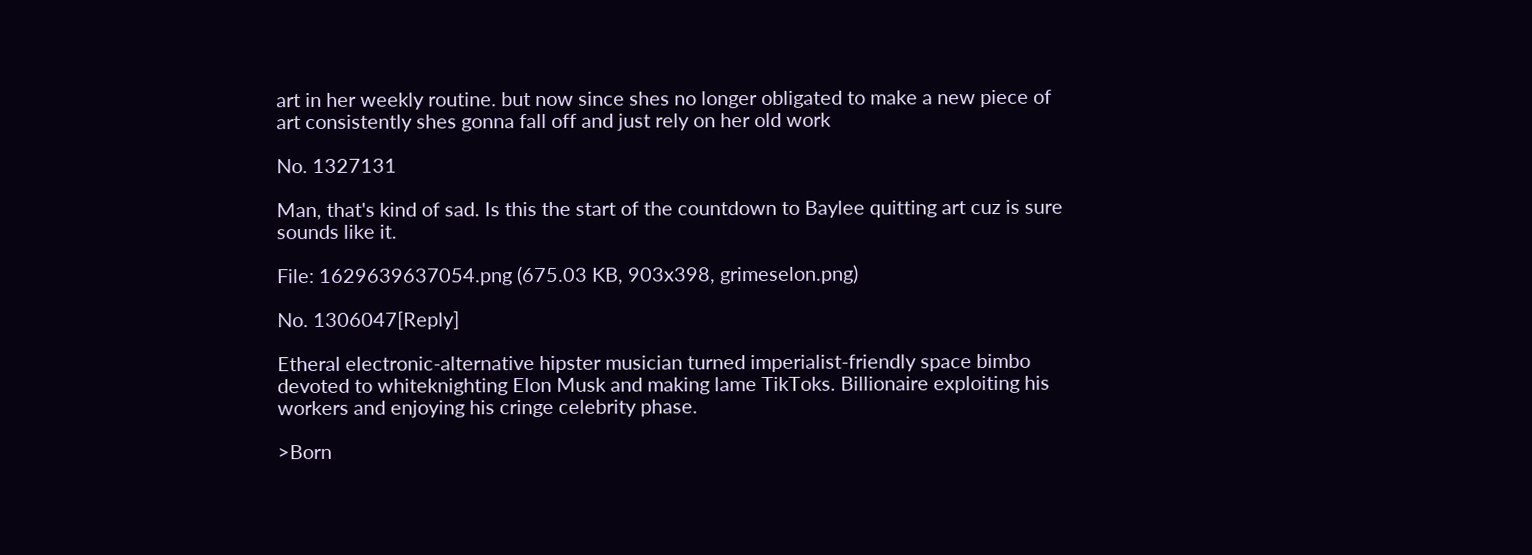art in her weekly routine. but now since shes no longer obligated to make a new piece of art consistently shes gonna fall off and just rely on her old work

No. 1327131

Man, that's kind of sad. Is this the start of the countdown to Baylee quitting art cuz is sure sounds like it.

File: 1629639637054.png (675.03 KB, 903x398, grimeselon.png)

No. 1306047[Reply]

Etheral electronic-alternative hipster musician turned imperialist-friendly space bimbo devoted to whiteknighting Elon Musk and making lame TikToks. Billionaire exploiting his workers and enjoying his cringe celebrity phase.

>Born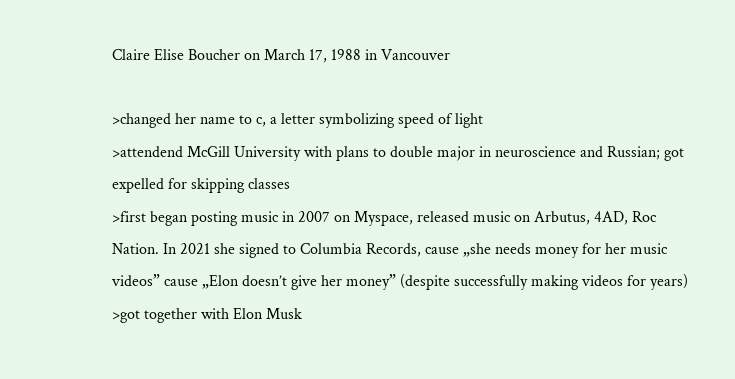Claire Elise Boucher on March 17, 1988 in Vancouver

>changed her name to c, a letter symbolizing speed of light
>attendend McGill University with plans to double major in neuroscience and Russian; got expelled for skipping classes
>first began posting music in 2007 on Myspace, released music on Arbutus, 4AD, Roc Nation. In 2021 she signed to Columbia Records, cause „she needs money for her music videos” cause „Elon doesn’t give her money” (despite successfully making videos for years)
>got together with Elon Musk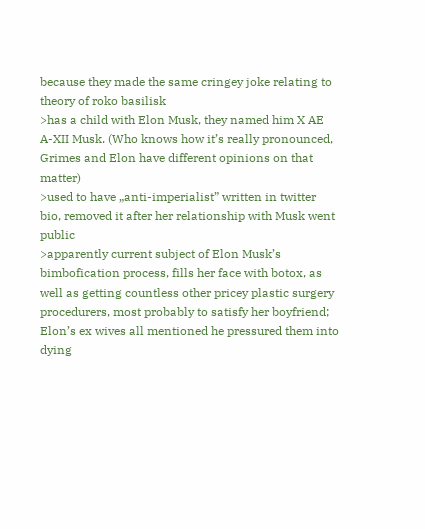because they made the same cringey joke relating to theory of roko basilisk
>has a child with Elon Musk, they named him X AE A-XII Musk. (Who knows how it’s really pronounced, Grimes and Elon have different opinions on that matter)
>used to have „anti-imperialist” written in twitter bio, removed it after her relationship with Musk went public
>apparently current subject of Elon Musk’s bimbofication process, fills her face with botox, as well as getting countless other pricey plastic surgery procedurers, most probably to satisfy her boyfriend; Elon’s ex wives all mentioned he pressured them into dying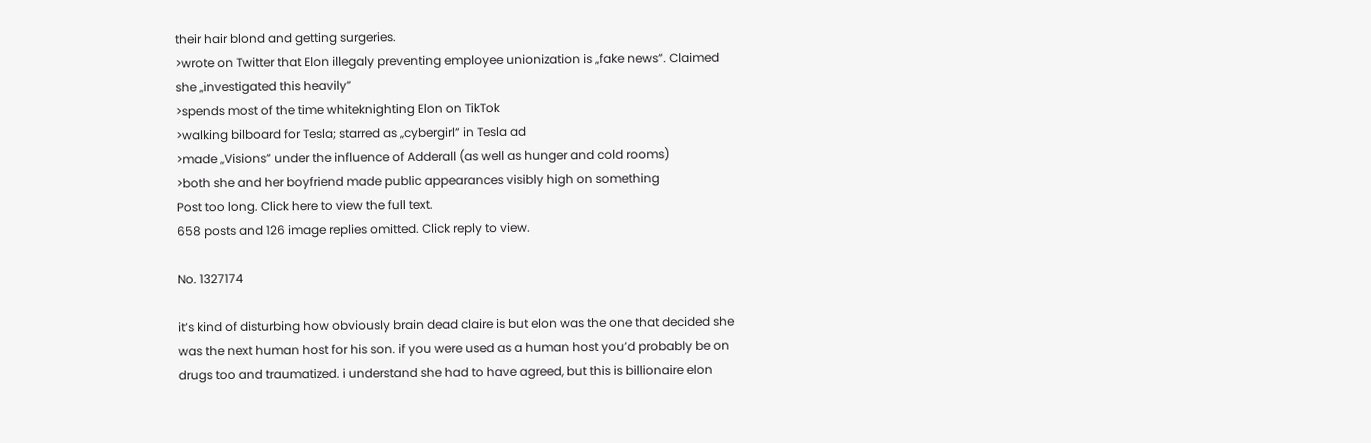their hair blond and getting surgeries.
>wrote on Twitter that Elon illegaly preventing employee unionization is „fake news”. Claimed she „investigated this heavily”
>spends most of the time whiteknighting Elon on TikTok
>walking bilboard for Tesla; starred as „cybergirl” in Tesla ad
>made „Visions” under the influence of Adderall (as well as hunger and cold rooms)
>both she and her boyfriend made public appearances visibly high on something
Post too long. Click here to view the full text.
658 posts and 126 image replies omitted. Click reply to view.

No. 1327174

it’s kind of disturbing how obviously brain dead claire is but elon was the one that decided she was the next human host for his son. if you were used as a human host you’d probably be on drugs too and traumatized. i understand she had to have agreed, but this is billionaire elon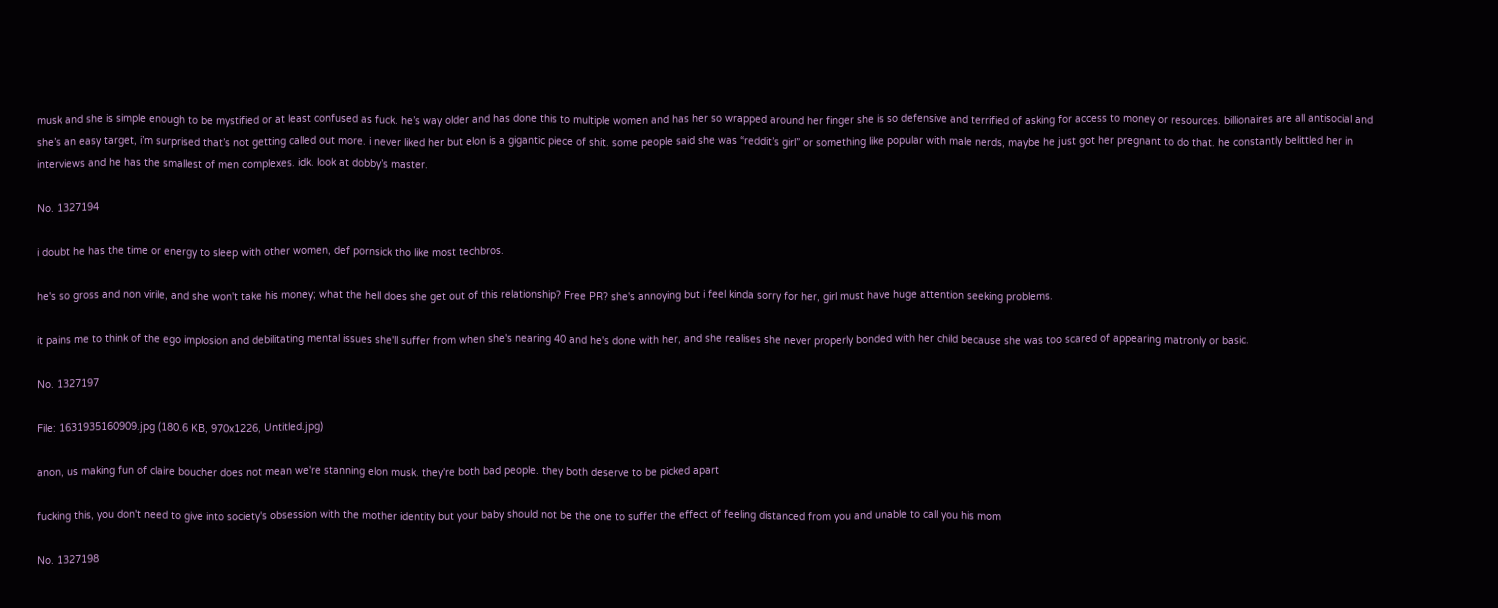musk and she is simple enough to be mystified or at least confused as fuck. he’s way older and has done this to multiple women and has her so wrapped around her finger she is so defensive and terrified of asking for access to money or resources. billionaires are all antisocial and she’s an easy target, i’m surprised that’s not getting called out more. i never liked her but elon is a gigantic piece of shit. some people said she was “reddit’s girl” or something like popular with male nerds, maybe he just got her pregnant to do that. he constantly belittled her in interviews and he has the smallest of men complexes. idk. look at dobby’s master.

No. 1327194

i doubt he has the time or energy to sleep with other women, def pornsick tho like most techbros.

he's so gross and non virile, and she won't take his money; what the hell does she get out of this relationship? Free PR? she's annoying but i feel kinda sorry for her, girl must have huge attention seeking problems.

it pains me to think of the ego implosion and debilitating mental issues she'll suffer from when she's nearing 40 and he's done with her, and she realises she never properly bonded with her child because she was too scared of appearing matronly or basic.

No. 1327197

File: 1631935160909.jpg (180.6 KB, 970x1226, Untitled.jpg)

anon, us making fun of claire boucher does not mean we're stanning elon musk. they're both bad people. they both deserve to be picked apart

fucking this, you don't need to give into society's obsession with the mother identity but your baby should not be the one to suffer the effect of feeling distanced from you and unable to call you his mom

No. 1327198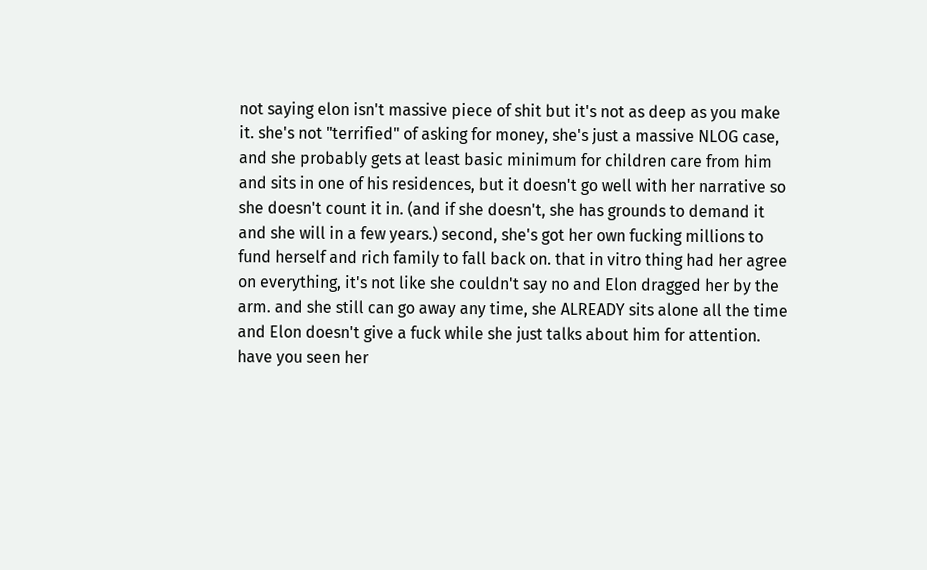not saying elon isn't massive piece of shit but it's not as deep as you make it. she's not "terrified" of asking for money, she's just a massive NLOG case, and she probably gets at least basic minimum for children care from him and sits in one of his residences, but it doesn't go well with her narrative so she doesn't count it in. (and if she doesn't, she has grounds to demand it and she will in a few years.) second, she's got her own fucking millions to fund herself and rich family to fall back on. that in vitro thing had her agree on everything, it's not like she couldn't say no and Elon dragged her by the arm. and she still can go away any time, she ALREADY sits alone all the time and Elon doesn't give a fuck while she just talks about him for attention. have you seen her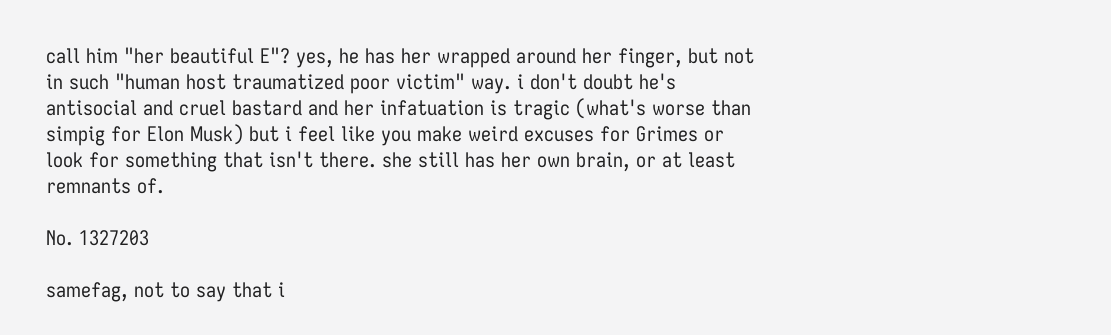call him "her beautiful E"? yes, he has her wrapped around her finger, but not in such "human host traumatized poor victim" way. i don't doubt he's antisocial and cruel bastard and her infatuation is tragic (what's worse than simpig for Elon Musk) but i feel like you make weird excuses for Grimes or look for something that isn't there. she still has her own brain, or at least remnants of.

No. 1327203

samefag, not to say that i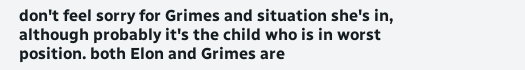don't feel sorry for Grimes and situation she's in, although probably it's the child who is in worst position. both Elon and Grimes are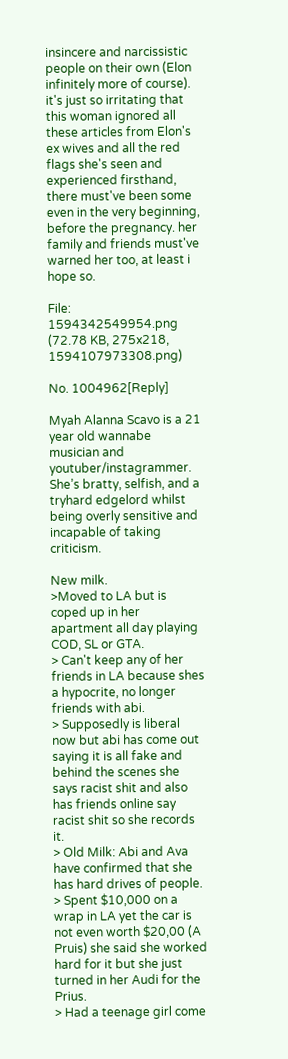insincere and narcissistic people on their own (Elon infinitely more of course). it's just so irritating that this woman ignored all these articles from Elon's ex wives and all the red flags she's seen and experienced firsthand, there must've been some even in the very beginning, before the pregnancy. her family and friends must've warned her too, at least i hope so.

File: 1594342549954.png (72.78 KB, 275x218, 1594107973308.png)

No. 1004962[Reply]

Myah Alanna Scavo is a 21 year old wannabe musician and youtuber/instagrammer. She’s bratty, selfish, and a tryhard edgelord whilst being overly sensitive and incapable of taking criticism.

New milk.
>Moved to LA but is coped up in her apartment all day playing COD, SL or GTA.
> Can't keep any of her friends in LA because shes a hypocrite, no longer friends with abi.
> Supposedly is liberal now but abi has come out saying it is all fake and behind the scenes she says racist shit and also has friends online say racist shit so she records it.
> Old Milk: Abi and Ava have confirmed that she has hard drives of people.
> Spent $10,000 on a wrap in LA yet the car is not even worth $20,00 (A Pruis) she said she worked hard for it but she just turned in her Audi for the Prius.
> Had a teenage girl come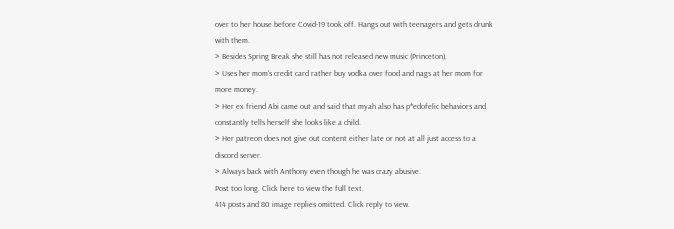over to her house before Covid-19 took off. Hangs out with teenagers and gets drunk with them.
> Besides Spring Break she still has not released new music (Princeton).
> Uses her mom's credit card rather buy vodka over food and nags at her mom for more money.
> Her ex friend Abi came out and said that myah also has p*edofelic behaviors and constantly tells herself she looks like a child.
> Her patreon does not give out content either late or not at all just access to a discord server.
> Always back with Anthony even though he was crazy abusive.
Post too long. Click here to view the full text.
414 posts and 80 image replies omitted. Click reply to view.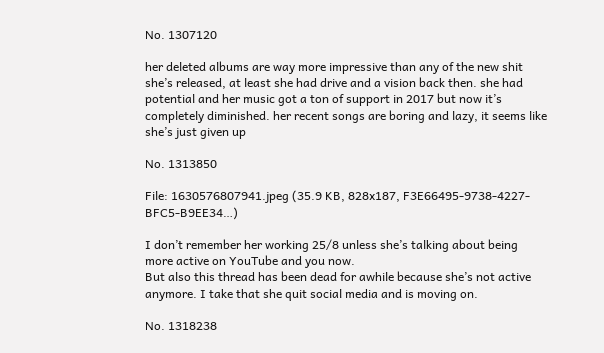No. 1307120

her deleted albums are way more impressive than any of the new shit she’s released, at least she had drive and a vision back then. she had potential and her music got a ton of support in 2017 but now it’s completely diminished. her recent songs are boring and lazy, it seems like she’s just given up

No. 1313850

File: 1630576807941.jpeg (35.9 KB, 828x187, F3E66495-9738-4227-BFC5-B9EE34…)

I don’t remember her working 25/8 unless she’s talking about being more active on YouTube and you now.
But also this thread has been dead for awhile because she’s not active anymore. I take that she quit social media and is moving on.

No. 1318238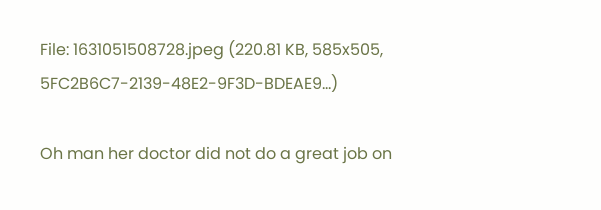File: 1631051508728.jpeg (220.81 KB, 585x505, 5FC2B6C7-2139-48E2-9F3D-BDEAE9…)

Oh man her doctor did not do a great job on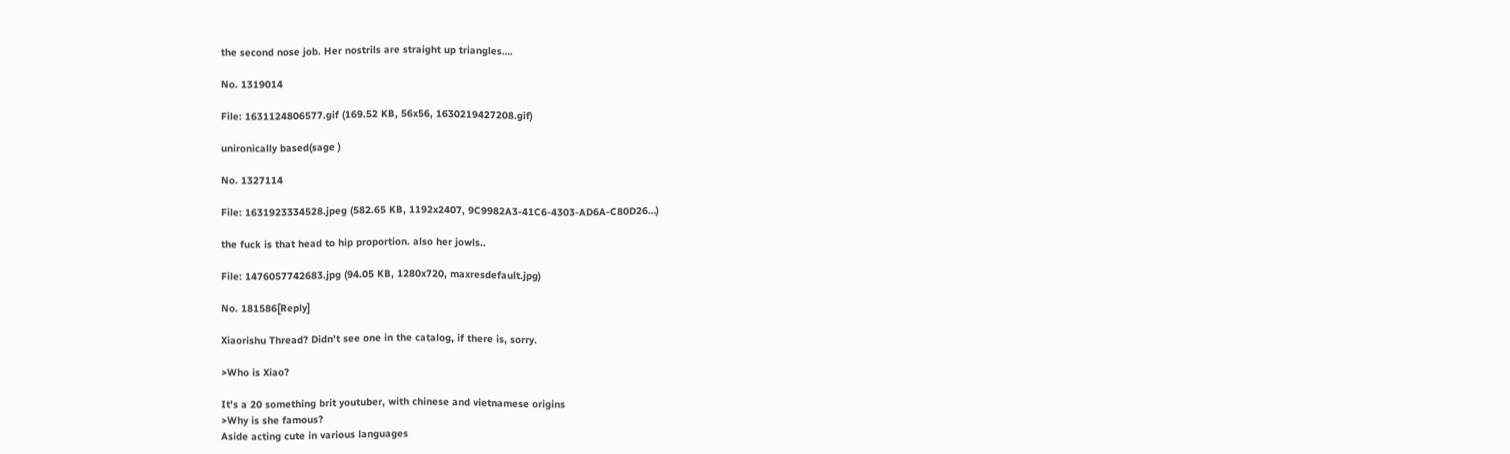the second nose job. Her nostrils are straight up triangles….

No. 1319014

File: 1631124806577.gif (169.52 KB, 56x56, 1630219427208.gif)

unironically based(sage )

No. 1327114

File: 1631923334528.jpeg (582.65 KB, 1192x2407, 9C9982A3-41C6-4303-AD6A-C80D26…)

the fuck is that head to hip proportion. also her jowls..

File: 1476057742683.jpg (94.05 KB, 1280x720, maxresdefault.jpg)

No. 181586[Reply]

Xiaorishu Thread? Didn't see one in the catalog, if there is, sorry.

>Who is Xiao?

It's a 20 something brit youtuber, with chinese and vietnamese origins
>Why is she famous?
Aside acting cute in various languages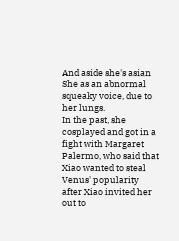And aside she's asian
She as an abnormal squeaky voice, due to her lungs.
In the past, she cosplayed and got in a fight with Margaret Palermo, who said that Xiao wanted to steal Venus' popularity after Xiao invited her out to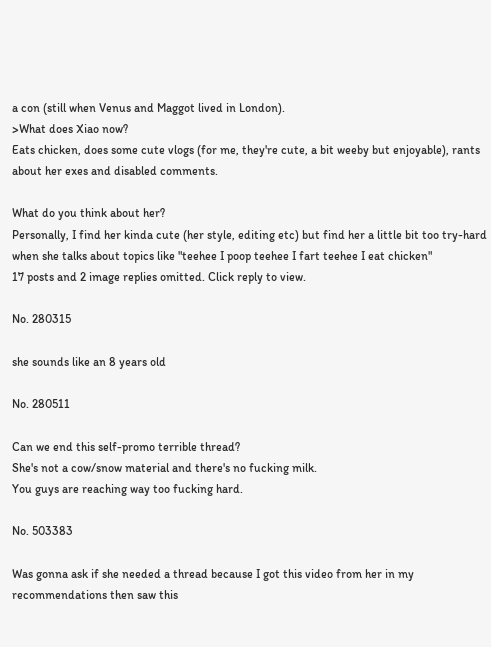a con (still when Venus and Maggot lived in London).
>What does Xiao now?
Eats chicken, does some cute vlogs (for me, they're cute, a bit weeby but enjoyable), rants about her exes and disabled comments.

What do you think about her?
Personally, I find her kinda cute (her style, editing etc) but find her a little bit too try-hard when she talks about topics like "teehee I poop teehee I fart teehee I eat chicken"
17 posts and 2 image replies omitted. Click reply to view.

No. 280315

she sounds like an 8 years old

No. 280511

Can we end this self-promo terrible thread?
She's not a cow/snow material and there's no fucking milk.
You guys are reaching way too fucking hard.

No. 503383

Was gonna ask if she needed a thread because I got this video from her in my recommendations then saw this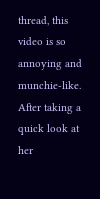thread, this video is so annoying and munchie-like. After taking a quick look at her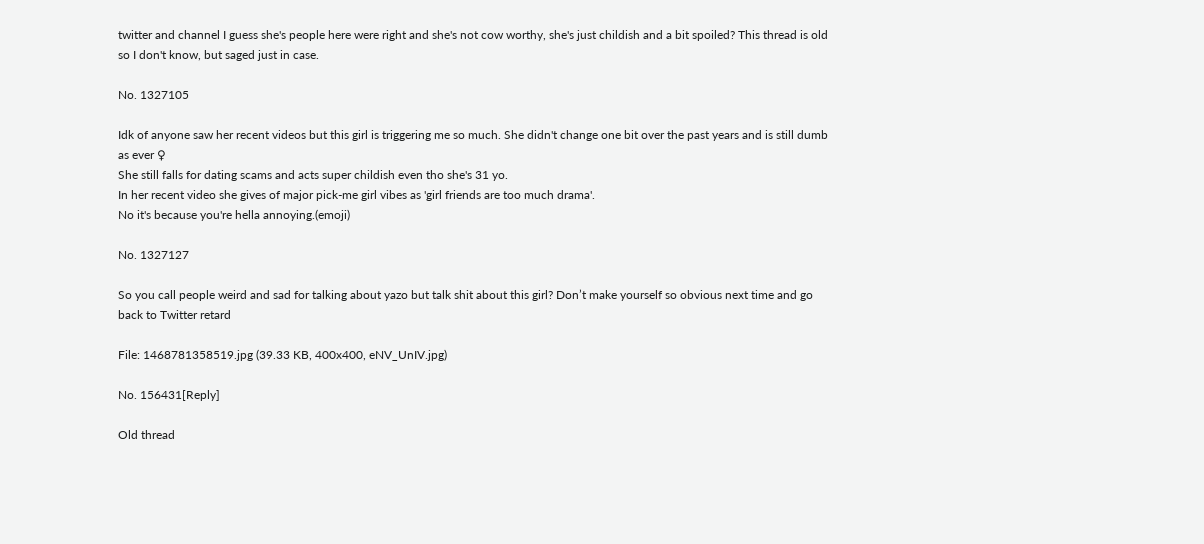twitter and channel I guess she's people here were right and she's not cow worthy, she's just childish and a bit spoiled? This thread is old so I don't know, but saged just in case.

No. 1327105

Idk of anyone saw her recent videos but this girl is triggering me so much. She didn't change one bit over the past years and is still dumb as ever ♀
She still falls for dating scams and acts super childish even tho she's 31 yo.
In her recent video she gives of major pick-me girl vibes as 'girl friends are too much drama'.
No it's because you're hella annoying.(emoji)

No. 1327127

So you call people weird and sad for talking about yazo but talk shit about this girl? Don’t make yourself so obvious next time and go back to Twitter retard

File: 1468781358519.jpg (39.33 KB, 400x400, eNV_UnIV.jpg)

No. 156431[Reply]

Old thread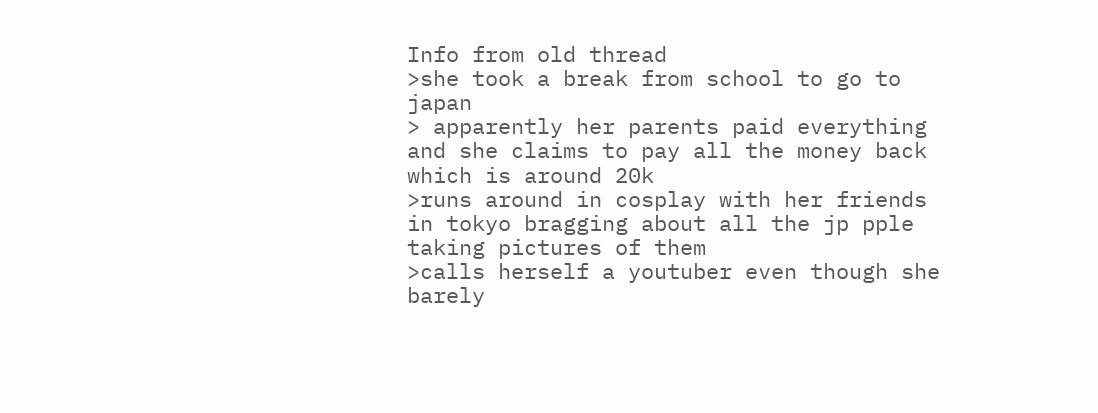Info from old thread
>she took a break from school to go to japan
> apparently her parents paid everything and she claims to pay all the money back which is around 20k
>runs around in cosplay with her friends in tokyo bragging about all the jp pple taking pictures of them
>calls herself a youtuber even though she barely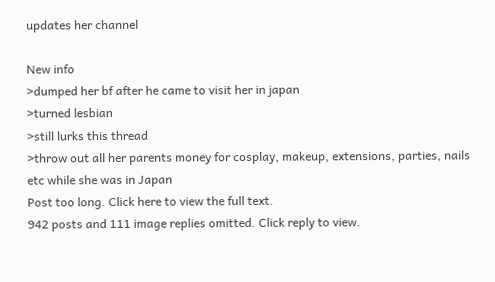updates her channel

New info
>dumped her bf after he came to visit her in japan
>turned lesbian
>still lurks this thread
>throw out all her parents money for cosplay, makeup, extensions, parties, nails etc while she was in Japan
Post too long. Click here to view the full text.
942 posts and 111 image replies omitted. Click reply to view.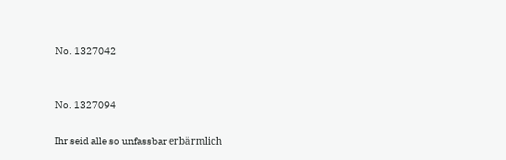No. 1327042


No. 1327094

Ihr seid alle so unfassbar erbärmlich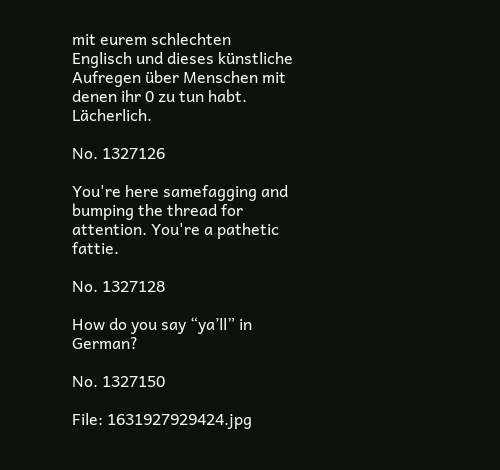mit eurem schlechten Englisch und dieses künstliche Aufregen über Menschen mit denen ihr 0 zu tun habt. Lächerlich.

No. 1327126

You're here samefagging and bumping the thread for attention. You're a pathetic fattie.

No. 1327128

How do you say “ya’ll” in German?

No. 1327150

File: 1631927929424.jpg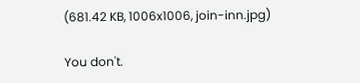(681.42 KB, 1006x1006, join-inn.jpg)

You don't.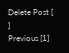Delete Post [ ]
Previous [1]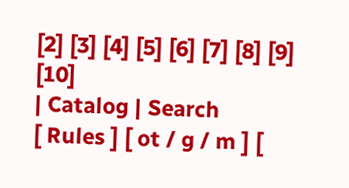[2] [3] [4] [5] [6] [7] [8] [9] [10]
| Catalog | Search
[ Rules ] [ ot / g / m ] [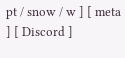pt / snow / w ] [ meta ] [ Discord ]